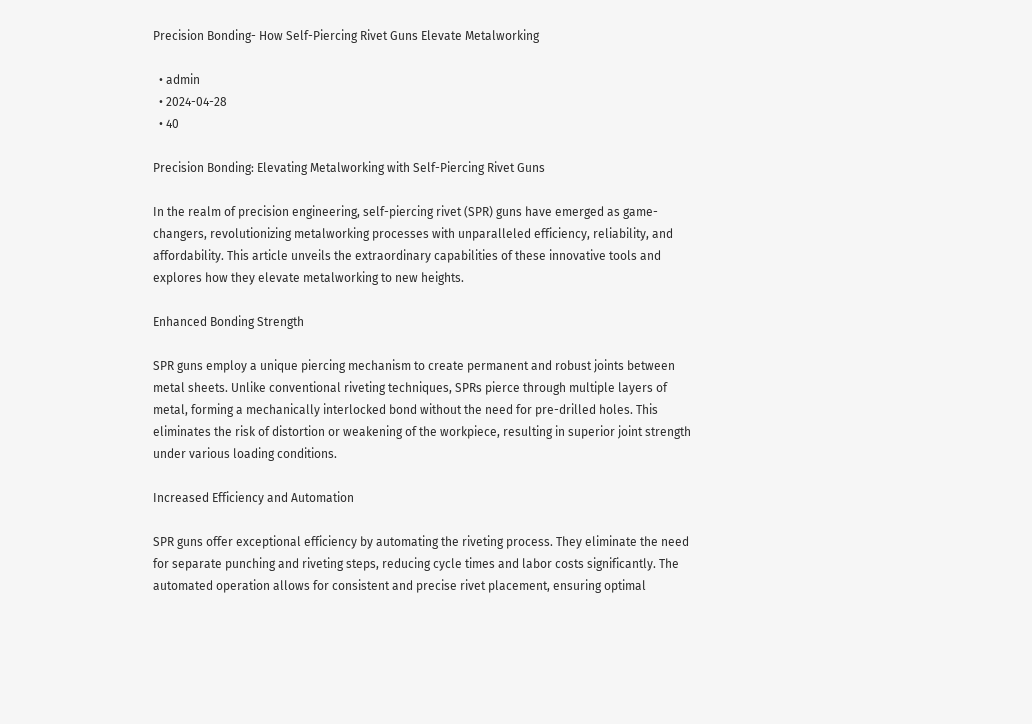Precision Bonding- How Self-Piercing Rivet Guns Elevate Metalworking

  • admin
  • 2024-04-28
  • 40

Precision Bonding: Elevating Metalworking with Self-Piercing Rivet Guns

In the realm of precision engineering, self-piercing rivet (SPR) guns have emerged as game-changers, revolutionizing metalworking processes with unparalleled efficiency, reliability, and affordability. This article unveils the extraordinary capabilities of these innovative tools and explores how they elevate metalworking to new heights.

Enhanced Bonding Strength

SPR guns employ a unique piercing mechanism to create permanent and robust joints between metal sheets. Unlike conventional riveting techniques, SPRs pierce through multiple layers of metal, forming a mechanically interlocked bond without the need for pre-drilled holes. This eliminates the risk of distortion or weakening of the workpiece, resulting in superior joint strength under various loading conditions.

Increased Efficiency and Automation

SPR guns offer exceptional efficiency by automating the riveting process. They eliminate the need for separate punching and riveting steps, reducing cycle times and labor costs significantly. The automated operation allows for consistent and precise rivet placement, ensuring optimal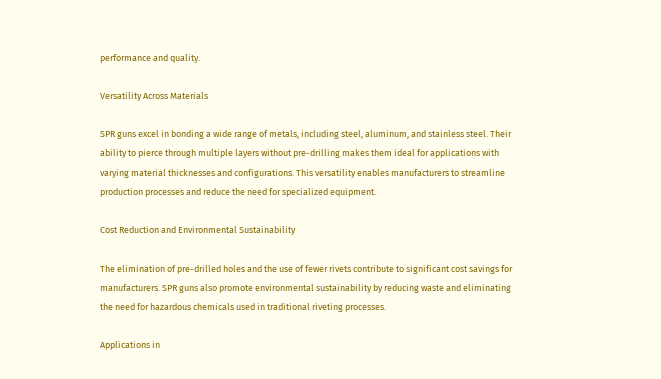performance and quality.

Versatility Across Materials

SPR guns excel in bonding a wide range of metals, including steel, aluminum, and stainless steel. Their ability to pierce through multiple layers without pre-drilling makes them ideal for applications with varying material thicknesses and configurations. This versatility enables manufacturers to streamline production processes and reduce the need for specialized equipment.

Cost Reduction and Environmental Sustainability

The elimination of pre-drilled holes and the use of fewer rivets contribute to significant cost savings for manufacturers. SPR guns also promote environmental sustainability by reducing waste and eliminating the need for hazardous chemicals used in traditional riveting processes.

Applications in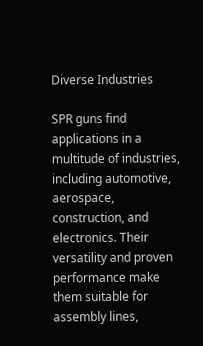Diverse Industries

SPR guns find applications in a multitude of industries, including automotive, aerospace, construction, and electronics. Their versatility and proven performance make them suitable for assembly lines,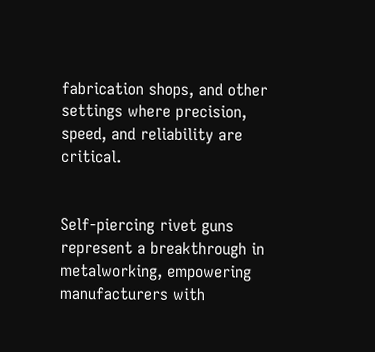fabrication shops, and other settings where precision, speed, and reliability are critical.


Self-piercing rivet guns represent a breakthrough in metalworking, empowering manufacturers with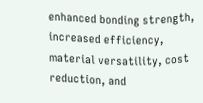enhanced bonding strength, increased efficiency, material versatility, cost reduction, and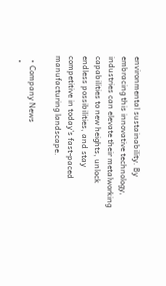environmental sustainability. By embracing this innovative technology, industries can elevate their metalworking capabilities to new heights, unlock endless possibilities, and stay competitive in today’s fast-paced manufacturing landscape.

  • Company News
  •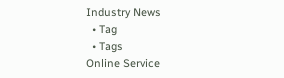Industry News
  • Tag
  • Tags
Online Service